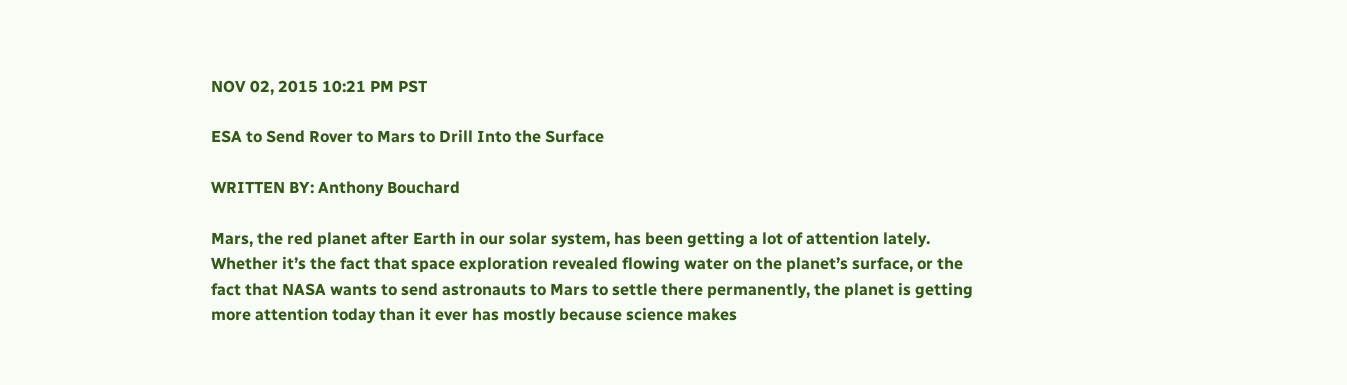NOV 02, 2015 10:21 PM PST

ESA to Send Rover to Mars to Drill Into the Surface

WRITTEN BY: Anthony Bouchard

Mars, the red planet after Earth in our solar system, has been getting a lot of attention lately. Whether it’s the fact that space exploration revealed flowing water on the planet’s surface, or the fact that NASA wants to send astronauts to Mars to settle there permanently, the planet is getting more attention today than it ever has mostly because science makes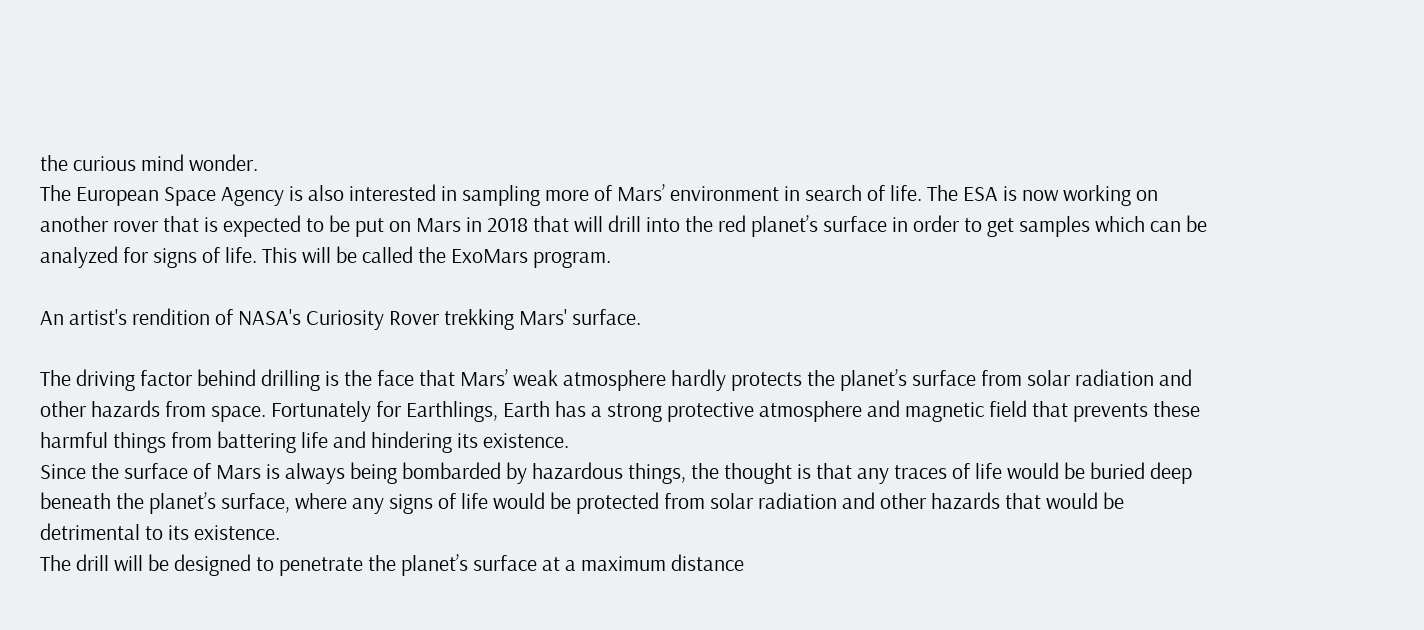the curious mind wonder.
The European Space Agency is also interested in sampling more of Mars’ environment in search of life. The ESA is now working on another rover that is expected to be put on Mars in 2018 that will drill into the red planet’s surface in order to get samples which can be analyzed for signs of life. This will be called the ExoMars program.

An artist's rendition of NASA's Curiosity Rover trekking Mars' surface.

The driving factor behind drilling is the face that Mars’ weak atmosphere hardly protects the planet’s surface from solar radiation and other hazards from space. Fortunately for Earthlings, Earth has a strong protective atmosphere and magnetic field that prevents these harmful things from battering life and hindering its existence.
Since the surface of Mars is always being bombarded by hazardous things, the thought is that any traces of life would be buried deep beneath the planet’s surface, where any signs of life would be protected from solar radiation and other hazards that would be detrimental to its existence.
The drill will be designed to penetrate the planet’s surface at a maximum distance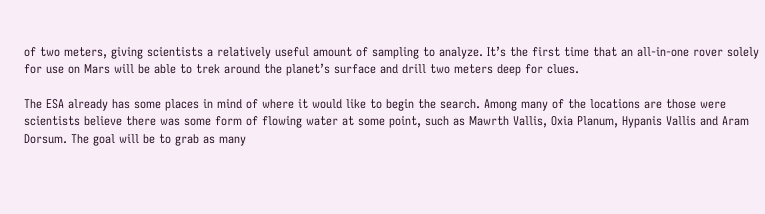of two meters, giving scientists a relatively useful amount of sampling to analyze. It’s the first time that an all-in-one rover solely for use on Mars will be able to trek around the planet’s surface and drill two meters deep for clues.

The ESA already has some places in mind of where it would like to begin the search. Among many of the locations are those were scientists believe there was some form of flowing water at some point, such as Mawrth Vallis, Oxia Planum, Hypanis Vallis and Aram Dorsum. The goal will be to grab as many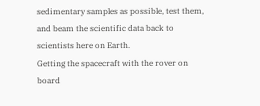sedimentary samples as possible, test them, and beam the scientific data back to scientists here on Earth.
Getting the spacecraft with the rover on board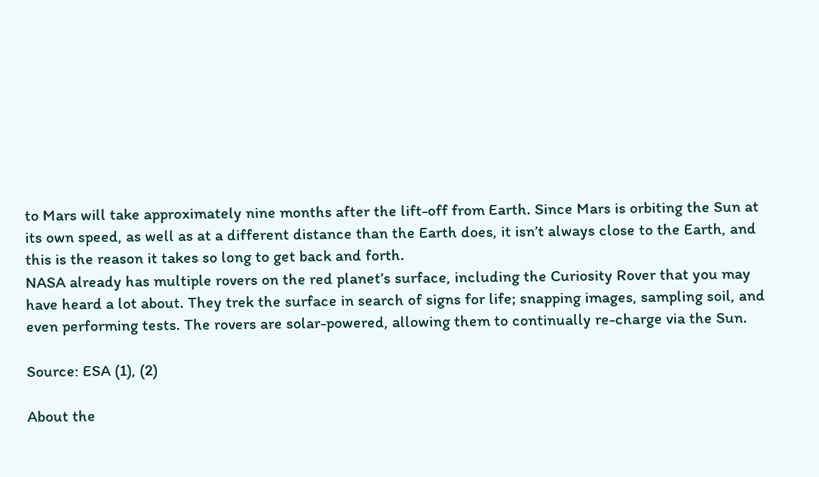to Mars will take approximately nine months after the lift-off from Earth. Since Mars is orbiting the Sun at its own speed, as well as at a different distance than the Earth does, it isn’t always close to the Earth, and this is the reason it takes so long to get back and forth.
NASA already has multiple rovers on the red planet’s surface, including the Curiosity Rover that you may have heard a lot about. They trek the surface in search of signs for life; snapping images, sampling soil, and even performing tests. The rovers are solar-powered, allowing them to continually re-charge via the Sun.

Source: ESA (1), (2)

About the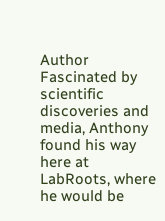Author
Fascinated by scientific discoveries and media, Anthony found his way here at LabRoots, where he would be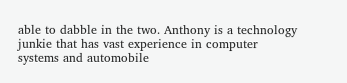able to dabble in the two. Anthony is a technology junkie that has vast experience in computer systems and automobile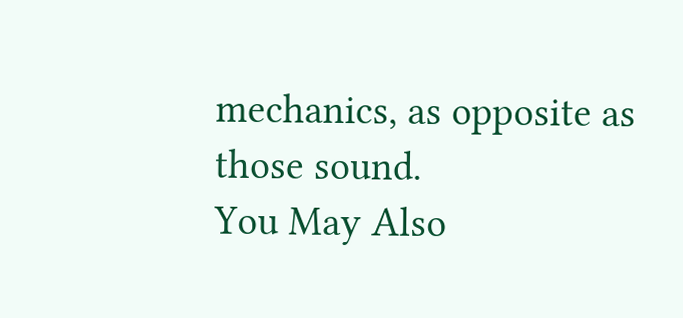mechanics, as opposite as those sound.
You May Also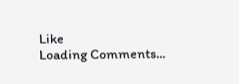Like
Loading Comments...